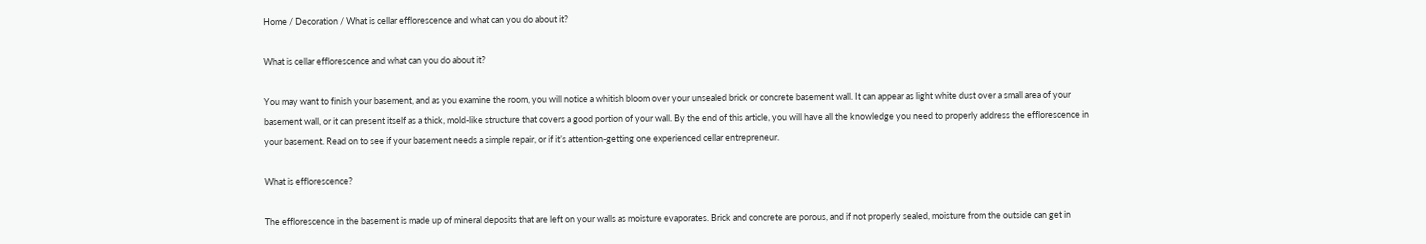Home / Decoration / What is cellar efflorescence and what can you do about it?

What is cellar efflorescence and what can you do about it?

You may want to finish your basement, and as you examine the room, you will notice a whitish bloom over your unsealed brick or concrete basement wall. It can appear as light white dust over a small area of your basement wall, or it can present itself as a thick, mold-like structure that covers a good portion of your wall. By the end of this article, you will have all the knowledge you need to properly address the efflorescence in your basement. Read on to see if your basement needs a simple repair, or if it’s attention-getting one experienced cellar entrepreneur.

What is efflorescence?

The efflorescence in the basement is made up of mineral deposits that are left on your walls as moisture evaporates. Brick and concrete are porous, and if not properly sealed, moisture from the outside can get in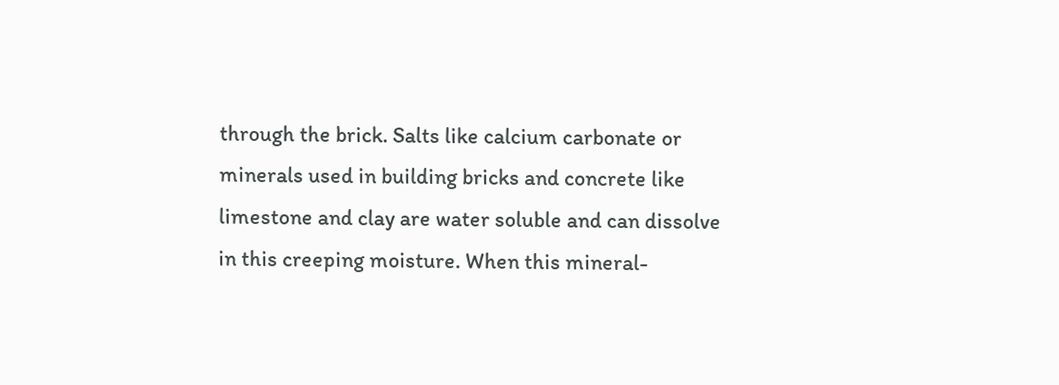through the brick. Salts like calcium carbonate or minerals used in building bricks and concrete like limestone and clay are water soluble and can dissolve in this creeping moisture. When this mineral-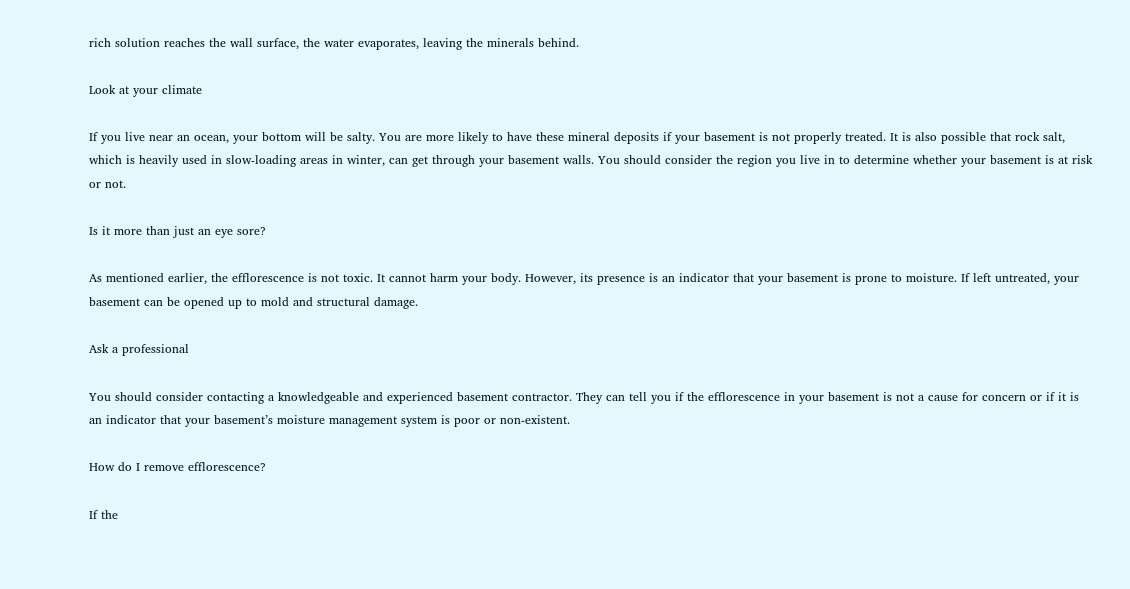rich solution reaches the wall surface, the water evaporates, leaving the minerals behind.

Look at your climate

If you live near an ocean, your bottom will be salty. You are more likely to have these mineral deposits if your basement is not properly treated. It is also possible that rock salt, which is heavily used in slow-loading areas in winter, can get through your basement walls. You should consider the region you live in to determine whether your basement is at risk or not.

Is it more than just an eye sore?

As mentioned earlier, the efflorescence is not toxic. It cannot harm your body. However, its presence is an indicator that your basement is prone to moisture. If left untreated, your basement can be opened up to mold and structural damage.

Ask a professional

You should consider contacting a knowledgeable and experienced basement contractor. They can tell you if the efflorescence in your basement is not a cause for concern or if it is an indicator that your basement’s moisture management system is poor or non-existent.

How do I remove efflorescence?

If the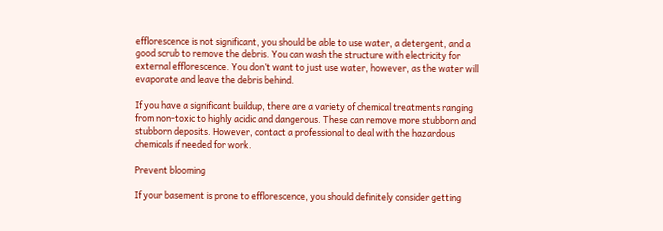efflorescence is not significant, you should be able to use water, a detergent, and a good scrub to remove the debris. You can wash the structure with electricity for external efflorescence. You don’t want to just use water, however, as the water will evaporate and leave the debris behind.

If you have a significant buildup, there are a variety of chemical treatments ranging from non-toxic to highly acidic and dangerous. These can remove more stubborn and stubborn deposits. However, contact a professional to deal with the hazardous chemicals if needed for work.

Prevent blooming

If your basement is prone to efflorescence, you should definitely consider getting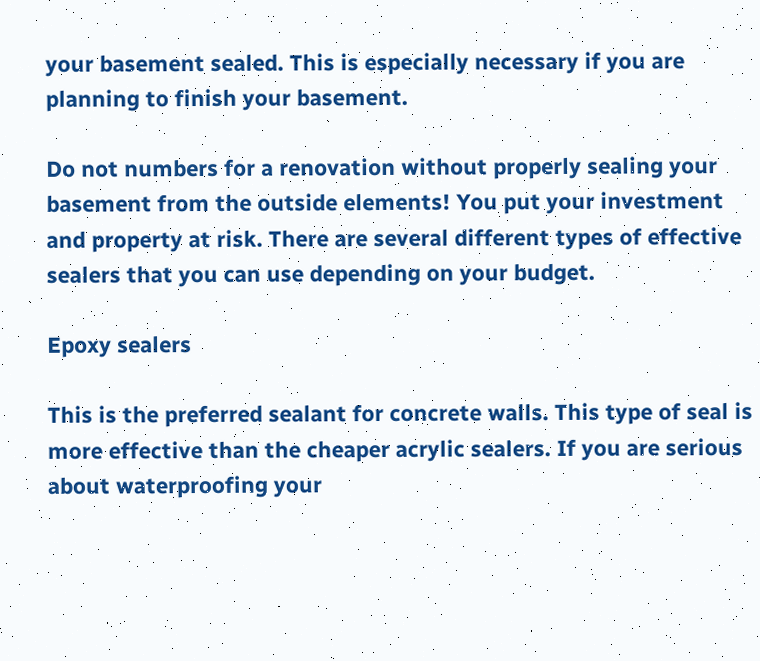your basement sealed. This is especially necessary if you are planning to finish your basement.

Do not numbers for a renovation without properly sealing your basement from the outside elements! You put your investment and property at risk. There are several different types of effective sealers that you can use depending on your budget.

Epoxy sealers

This is the preferred sealant for concrete walls. This type of seal is more effective than the cheaper acrylic sealers. If you are serious about waterproofing your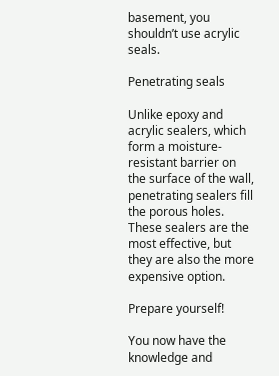basement, you shouldn’t use acrylic seals.

Penetrating seals

Unlike epoxy and acrylic sealers, which form a moisture-resistant barrier on the surface of the wall, penetrating sealers fill the porous holes. These sealers are the most effective, but they are also the more expensive option.

Prepare yourself!

You now have the knowledge and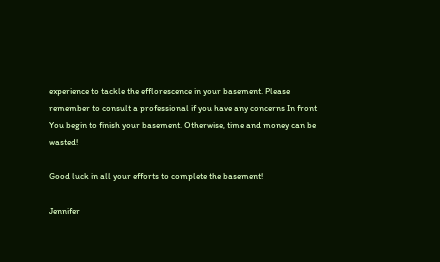experience to tackle the efflorescence in your basement. Please remember to consult a professional if you have any concerns In front You begin to finish your basement. Otherwise, time and money can be wasted!

Good luck in all your efforts to complete the basement!

Jennifer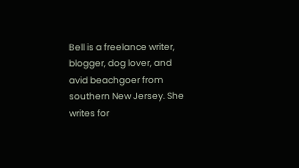Bell is a freelance writer, blogger, dog lover, and avid beachgoer from southern New Jersey. She writes for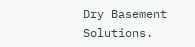Dry Basement Solutions.